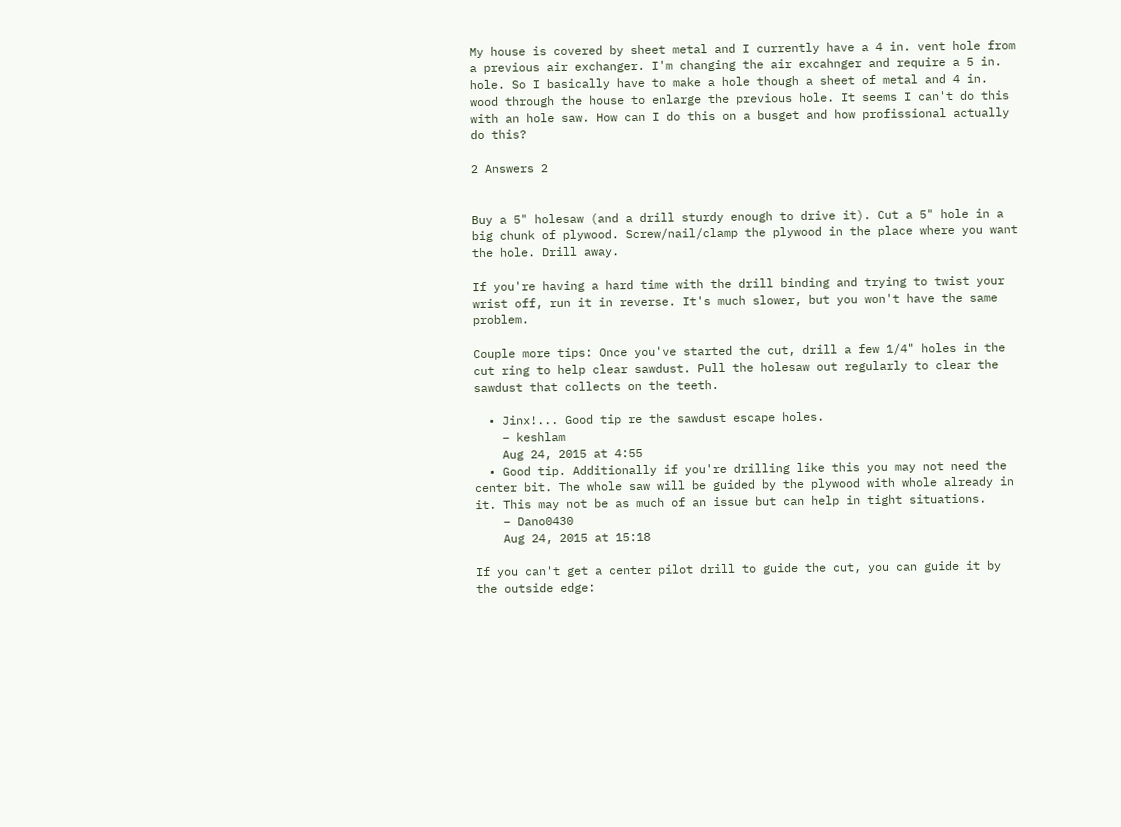My house is covered by sheet metal and I currently have a 4 in. vent hole from a previous air exchanger. I'm changing the air excahnger and require a 5 in. hole. So I basically have to make a hole though a sheet of metal and 4 in. wood through the house to enlarge the previous hole. It seems I can't do this with an hole saw. How can I do this on a busget and how profissional actually do this?

2 Answers 2


Buy a 5" holesaw (and a drill sturdy enough to drive it). Cut a 5" hole in a big chunk of plywood. Screw/nail/clamp the plywood in the place where you want the hole. Drill away.

If you're having a hard time with the drill binding and trying to twist your wrist off, run it in reverse. It's much slower, but you won't have the same problem.

Couple more tips: Once you've started the cut, drill a few 1/4" holes in the cut ring to help clear sawdust. Pull the holesaw out regularly to clear the sawdust that collects on the teeth.

  • Jinx!... Good tip re the sawdust escape holes.
    – keshlam
    Aug 24, 2015 at 4:55
  • Good tip. Additionally if you're drilling like this you may not need the center bit. The whole saw will be guided by the plywood with whole already in it. This may not be as much of an issue but can help in tight situations.
    – Dano0430
    Aug 24, 2015 at 15:18

If you can't get a center pilot drill to guide the cut, you can guide it by the outside edge: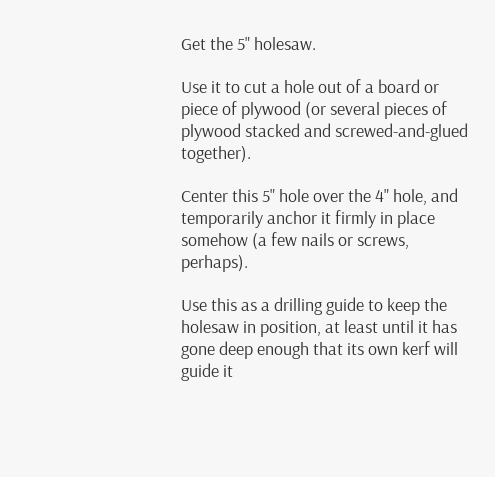Get the 5" holesaw.

Use it to cut a hole out of a board or piece of plywood (or several pieces of plywood stacked and screwed-and-glued together).

Center this 5" hole over the 4" hole, and temporarily anchor it firmly in place somehow (a few nails or screws, perhaps).

Use this as a drilling guide to keep the holesaw in position, at least until it has gone deep enough that its own kerf will guide it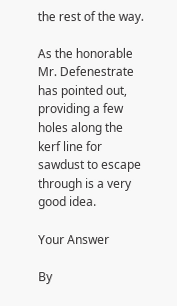the rest of the way.

As the honorable Mr. Defenestrate has pointed out, providing a few holes along the kerf line for sawdust to escape through is a very good idea.

Your Answer

By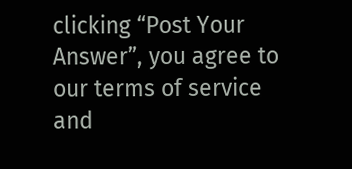clicking “Post Your Answer”, you agree to our terms of service and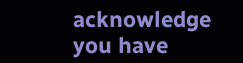acknowledge you have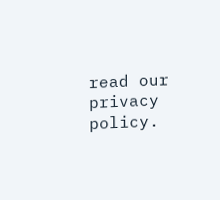read our privacy policy.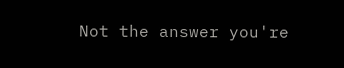Not the answer you're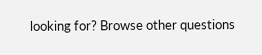looking for? Browse other questions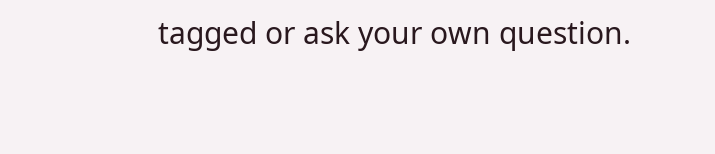tagged or ask your own question.